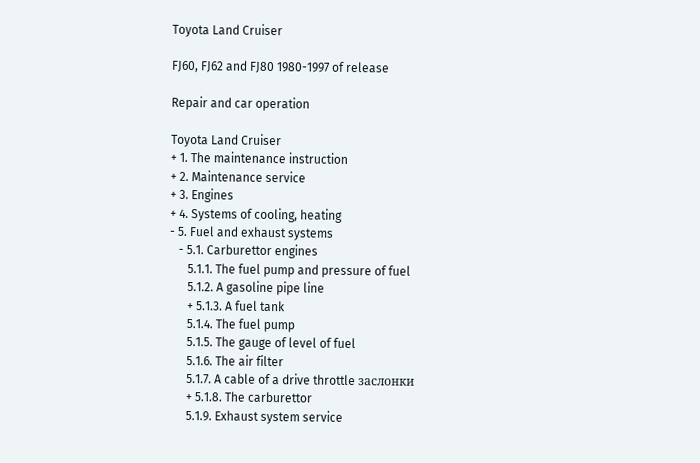Toyota Land Cruiser

FJ60, FJ62 and FJ80 1980-1997 of release

Repair and car operation

Toyota Land Cruiser
+ 1. The maintenance instruction
+ 2. Maintenance service
+ 3. Engines
+ 4. Systems of cooling, heating
- 5. Fuel and exhaust systems
   - 5.1. Carburettor engines
      5.1.1. The fuel pump and pressure of fuel
      5.1.2. A gasoline pipe line
      + 5.1.3. A fuel tank
      5.1.4. The fuel pump
      5.1.5. The gauge of level of fuel
      5.1.6. The air filter
      5.1.7. A cable of a drive throttle заслонки
      + 5.1.8. The carburettor
      5.1.9. Exhaust system service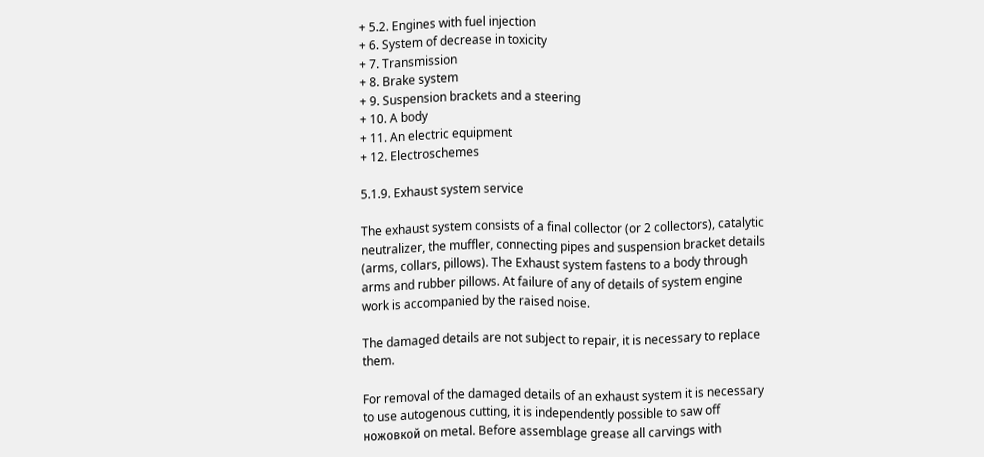+ 5.2. Engines with fuel injection
+ 6. System of decrease in toxicity
+ 7. Transmission
+ 8. Brake system
+ 9. Suspension brackets and a steering
+ 10. A body
+ 11. An electric equipment
+ 12. Electroschemes

5.1.9. Exhaust system service

The exhaust system consists of a final collector (or 2 collectors), catalytic neutralizer, the muffler, connecting pipes and suspension bracket details (arms, collars, pillows). The Exhaust system fastens to a body through arms and rubber pillows. At failure of any of details of system engine work is accompanied by the raised noise.

The damaged details are not subject to repair, it is necessary to replace them.

For removal of the damaged details of an exhaust system it is necessary to use autogenous cutting, it is independently possible to saw off ножовкой on metal. Before assemblage grease all carvings with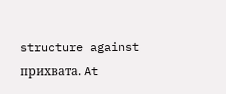structure against прихвата. At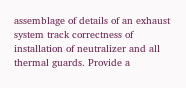assemblage of details of an exhaust system track correctness of installation of neutralizer and all thermal guards. Provide a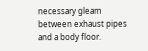necessary gleam between exhaust pipes and a body floor.